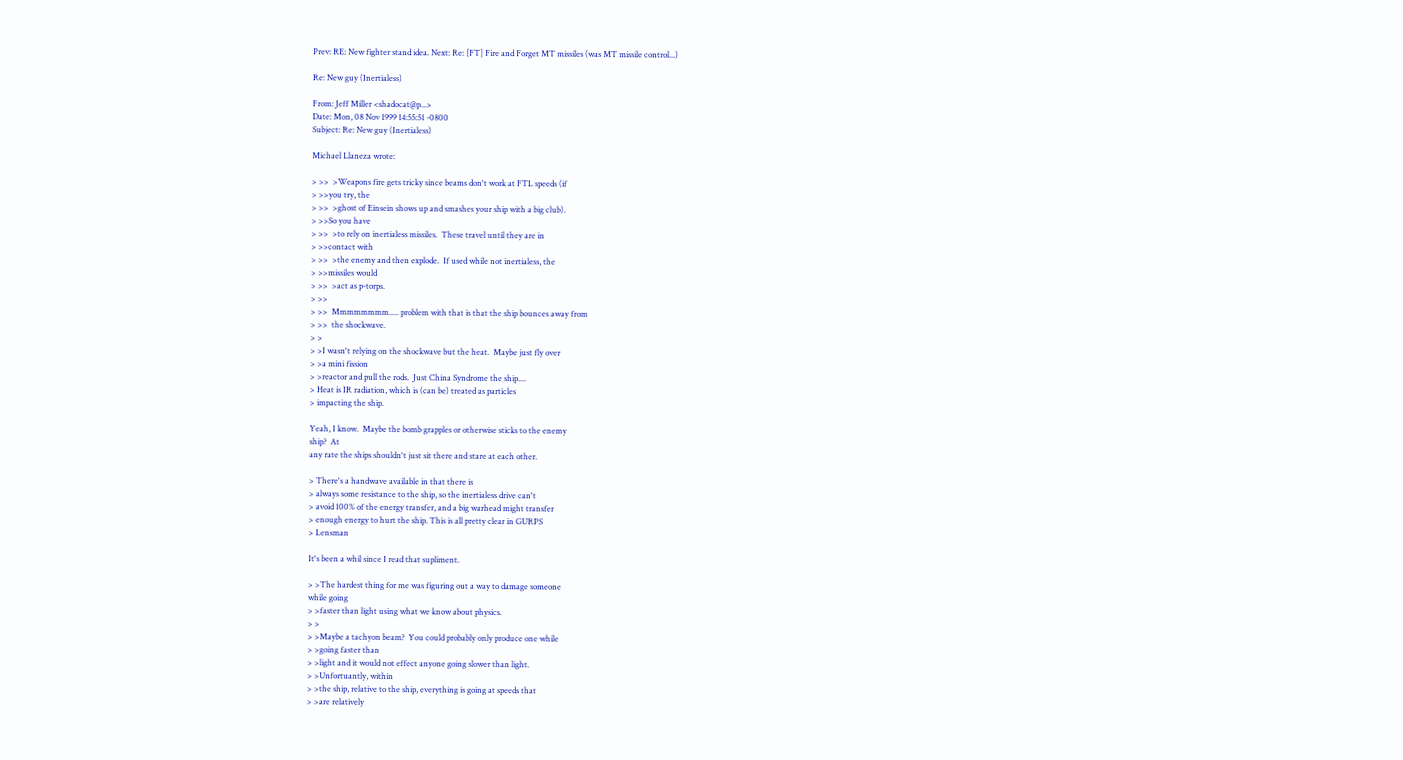Prev: RE: New fighter stand idea. Next: Re: [FT] Fire and Forget MT missiles (was MT missile control...)

Re: New guy (Inertialess)

From: Jeff Miller <shadocat@p...>
Date: Mon, 08 Nov 1999 14:55:51 -0800
Subject: Re: New guy (Inertialess)

Michael Llaneza wrote:

> >>  >Weapons fire gets tricky since beams don't work at FTL speeds (if
> >>you try, the
> >>  >ghost of Einsein shows up and smashes your ship with a big club).
> >>So you have
> >>  >to rely on inertialess missiles.  These travel until they are in
> >>contact with
> >>  >the enemy and then explode.  If used while not inertialess, the
> >>missiles would
> >>  >act as p-torps.
> >>
> >>  Mmmmmmmm..... problem with that is that the ship bounces away from
> >>  the shockwave.
> >
> >I wasn't relying on the shockwave but the heat.  Maybe just fly over
> >a mini fission
> >reactor and pull the rods.  Just China Syndrome the ship....
> Heat is IR radiation, which is (can be) treated as particles
> impacting the ship.

Yeah, I know.  Maybe the bomb grapples or otherwise sticks to the enemy
ship?  At
any rate the ships shouldn't just sit there and stare at each other.

> There's a handwave available in that there is
> always some resistance to the ship, so the inertialess drive can't
> avoid 100% of the energy transfer, and a big warhead might transfer
> enough energy to hurt the ship. This is all pretty clear in GURPS
> Lensman

It's been a whil since I read that supliment.

> >The hardest thing for me was figuring out a way to damage someone
while going
> >faster than light using what we know about physics.
> >
> >Maybe a tachyon beam?  You could probably only produce one while
> >going faster than
> >light and it would not effect anyone going slower than light.
> >Unfortuantly, within
> >the ship, relative to the ship, everything is going at speeds that
> >are relatively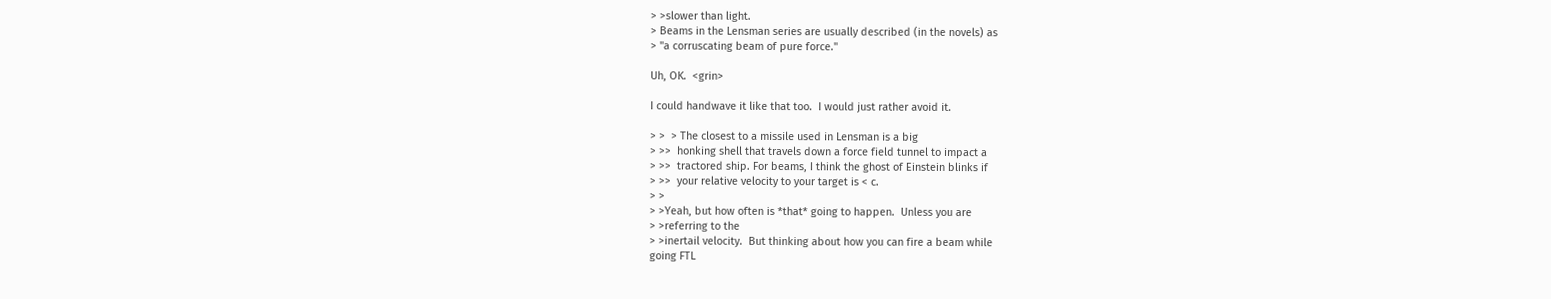> >slower than light.
> Beams in the Lensman series are usually described (in the novels) as
> "a corruscating beam of pure force."

Uh, OK.  <grin>

I could handwave it like that too.  I would just rather avoid it.

> >  > The closest to a missile used in Lensman is a big
> >>  honking shell that travels down a force field tunnel to impact a
> >>  tractored ship. For beams, I think the ghost of Einstein blinks if
> >>  your relative velocity to your target is < c.
> >
> >Yeah, but how often is *that* going to happen.  Unless you are
> >referring to the
> >inertail velocity.  But thinking about how you can fire a beam while
going FTL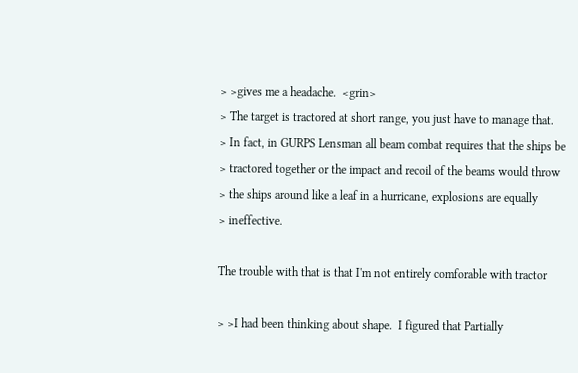> >gives me a headache.  <grin>
> The target is tractored at short range, you just have to manage that.
> In fact, in GURPS Lensman all beam combat requires that the ships be
> tractored together or the impact and recoil of the beams would throw
> the ships around like a leaf in a hurricane, explosions are equally
> ineffective.

The trouble with that is that I'm not entirely comforable with tractor

> >I had been thinking about shape.  I figured that Partially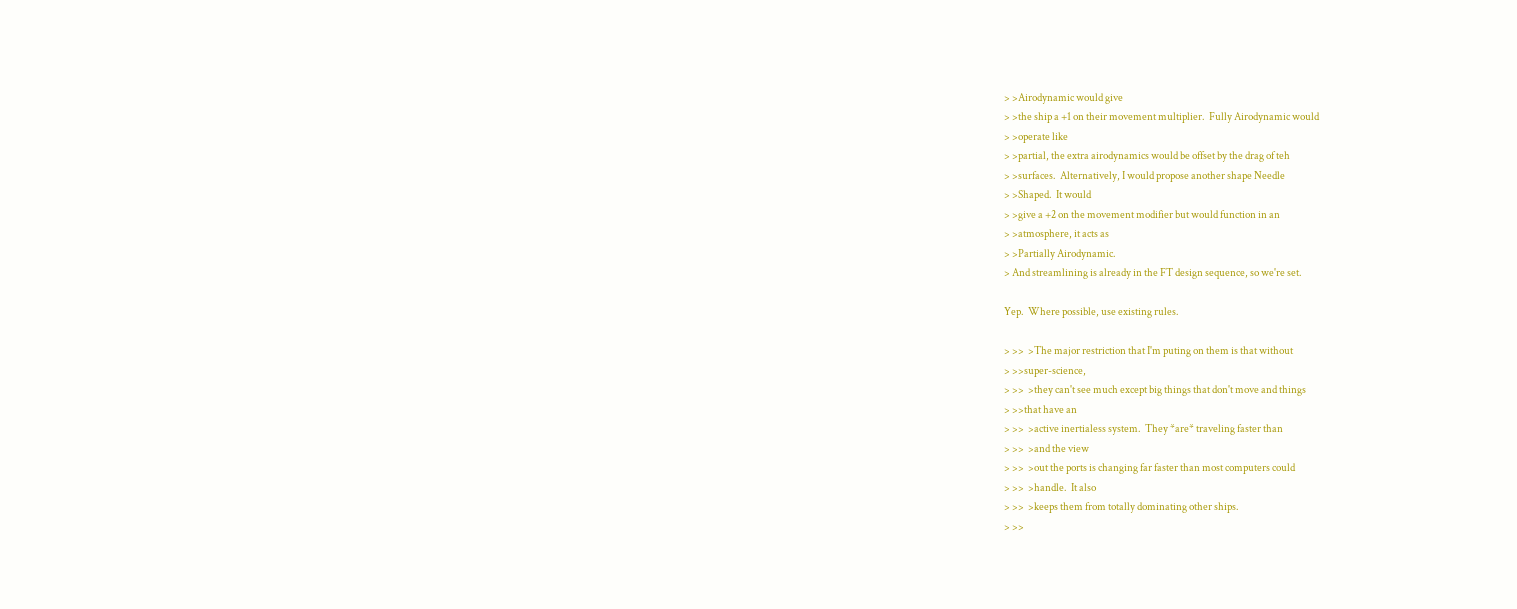> >Airodynamic would give
> >the ship a +1 on their movement multiplier.  Fully Airodynamic would
> >operate like
> >partial, the extra airodynamics would be offset by the drag of teh
> >surfaces.  Alternatively, I would propose another shape Needle
> >Shaped.  It would
> >give a +2 on the movement modifier but would function in an
> >atmosphere, it acts as
> >Partially Airodynamic.
> And streamlining is already in the FT design sequence, so we're set.

Yep.  Where possible, use existing rules.

> >>  >The major restriction that I'm puting on them is that without
> >>super-science,
> >>  >they can't see much except big things that don't move and things
> >>that have an
> >>  >active inertialess system.  They *are* traveling faster than
> >>  >and the view
> >>  >out the ports is changing far faster than most computers could
> >>  >handle.  It also
> >>  >keeps them from totally dominating other ships.
> >>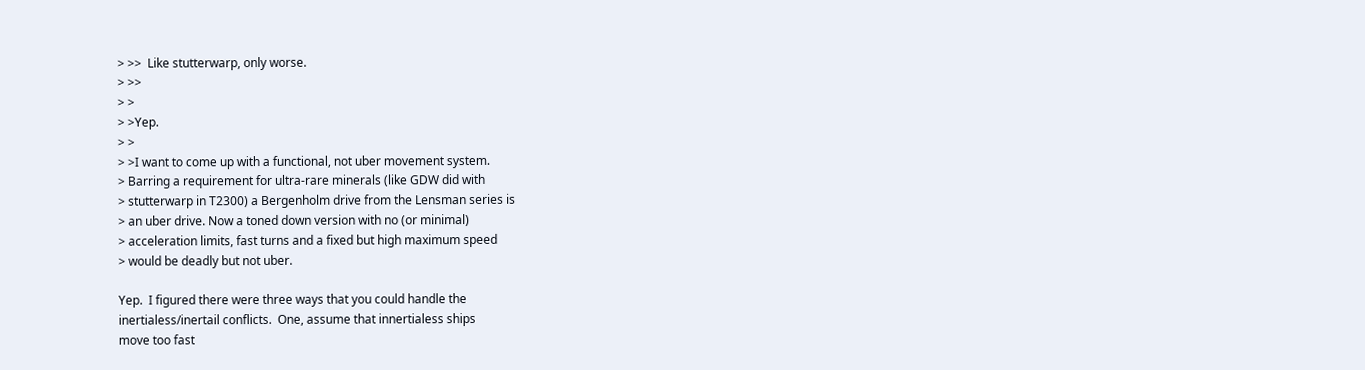> >>  Like stutterwarp, only worse.
> >>
> >
> >Yep.
> >
> >I want to come up with a functional, not uber movement system.
> Barring a requirement for ultra-rare minerals (like GDW did with
> stutterwarp in T2300) a Bergenholm drive from the Lensman series is
> an uber drive. Now a toned down version with no (or minimal)
> acceleration limits, fast turns and a fixed but high maximum speed
> would be deadly but not uber.

Yep.  I figured there were three ways that you could handle the
inertialess/inertail conflicts.  One, assume that innertialess ships
move too fast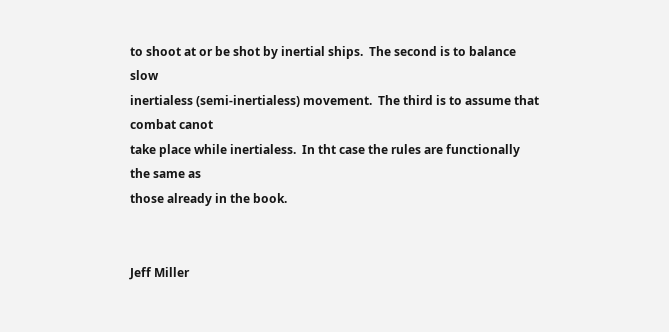to shoot at or be shot by inertial ships.  The second is to balance slow
inertialess (semi-inertialess) movement.  The third is to assume that
combat canot
take place while inertialess.  In tht case the rules are functionally
the same as
those already in the book.


Jeff Miller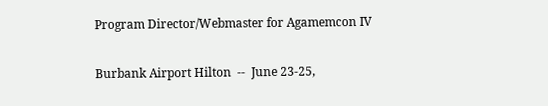Program Director/Webmaster for Agamemcon IV

Burbank Airport Hilton  --  June 23-25,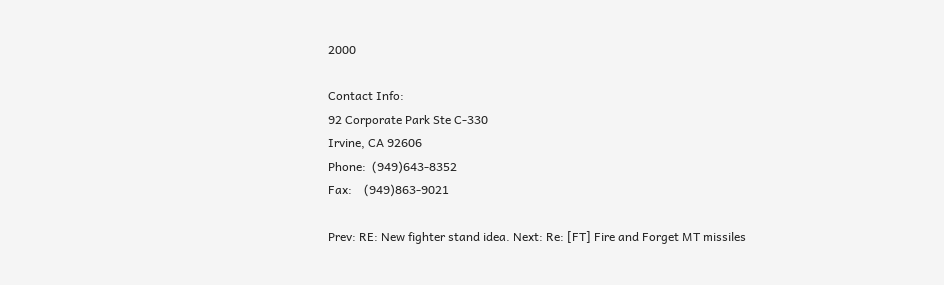2000

Contact Info:
92 Corporate Park Ste C-330
Irvine, CA 92606
Phone:  (949)643-8352
Fax:    (949)863-9021

Prev: RE: New fighter stand idea. Next: Re: [FT] Fire and Forget MT missiles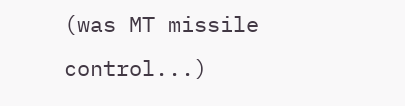(was MT missile control...)